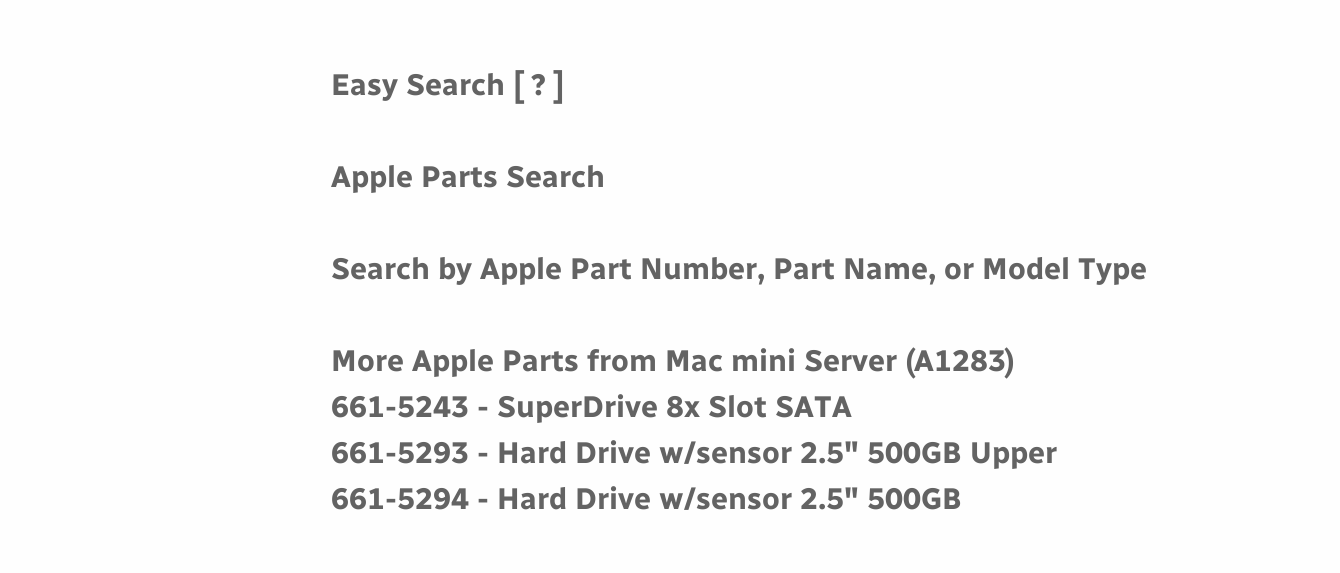Easy Search [ ? ]

Apple Parts Search

Search by Apple Part Number, Part Name, or Model Type

More Apple Parts from Mac mini Server (A1283)
661-5243 - SuperDrive 8x Slot SATA
661-5293 - Hard Drive w/sensor 2.5" 500GB Upper
661-5294 - Hard Drive w/sensor 2.5" 500GB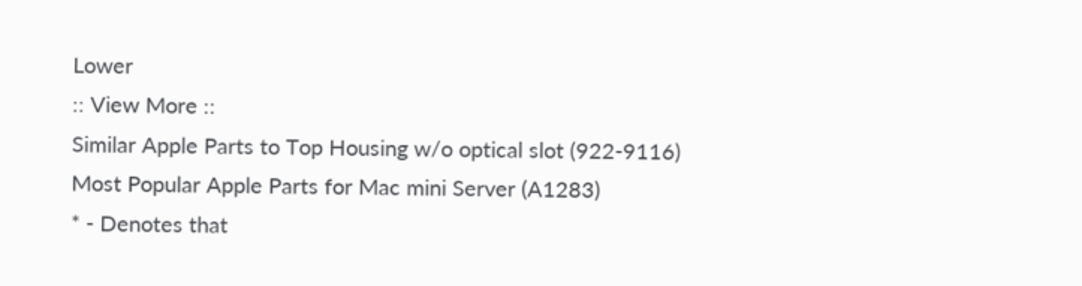Lower
:: View More ::
Similar Apple Parts to Top Housing w/o optical slot (922-9116)
Most Popular Apple Parts for Mac mini Server (A1283)
* - Denotes that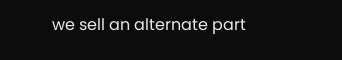we sell an alternate part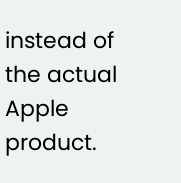instead of the actual Apple product.